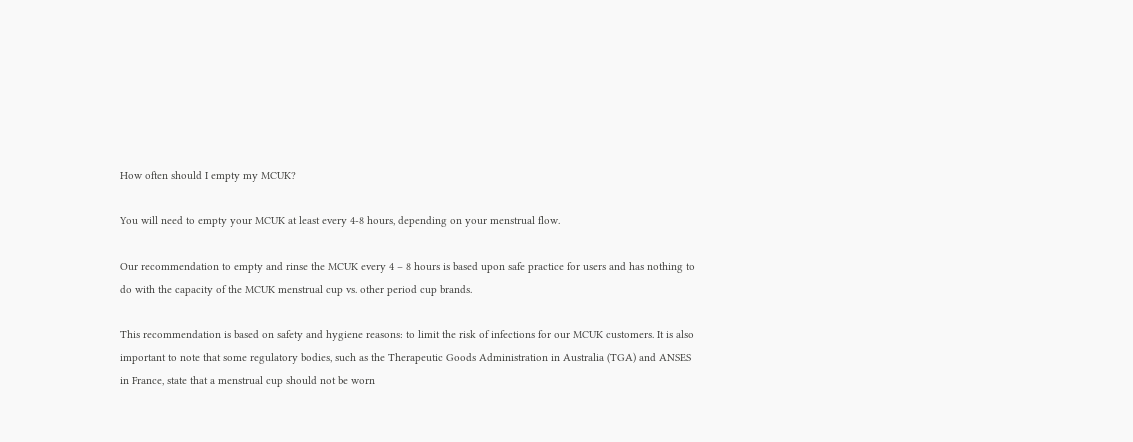How often should I empty my MCUK?

You will need to empty your MCUK at least every 4-8 hours, depending on your menstrual flow.

Our recommendation to empty and rinse the MCUK every 4 – 8 hours is based upon safe practice for users and has nothing to do with the capacity of the MCUK menstrual cup vs. other period cup brands.

This recommendation is based on safety and hygiene reasons: to limit the risk of infections for our MCUK customers. It is also important to note that some regulatory bodies, such as the Therapeutic Goods Administration in Australia (TGA) and ANSES in France, state that a menstrual cup should not be worn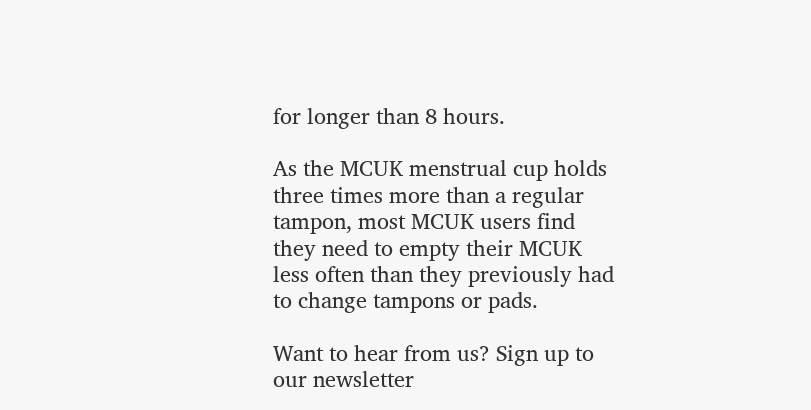for longer than 8 hours.

As the MCUK menstrual cup holds three times more than a regular tampon, most MCUK users find they need to empty their MCUK less often than they previously had to change tampons or pads.

Want to hear from us? Sign up to our newsletter